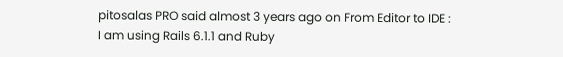pitosalas PRO said almost 3 years ago on From Editor to IDE :
I am using Rails 6.1.1 and Ruby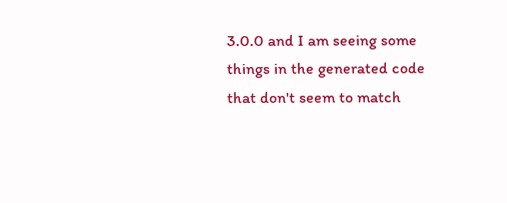3.0.0 and I am seeing some things in the generated code that don't seem to match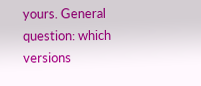yours. General question: which versions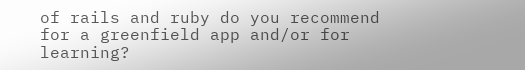of rails and ruby do you recommend for a greenfield app and/or for learning?